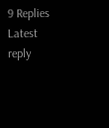9 Replies Latest reply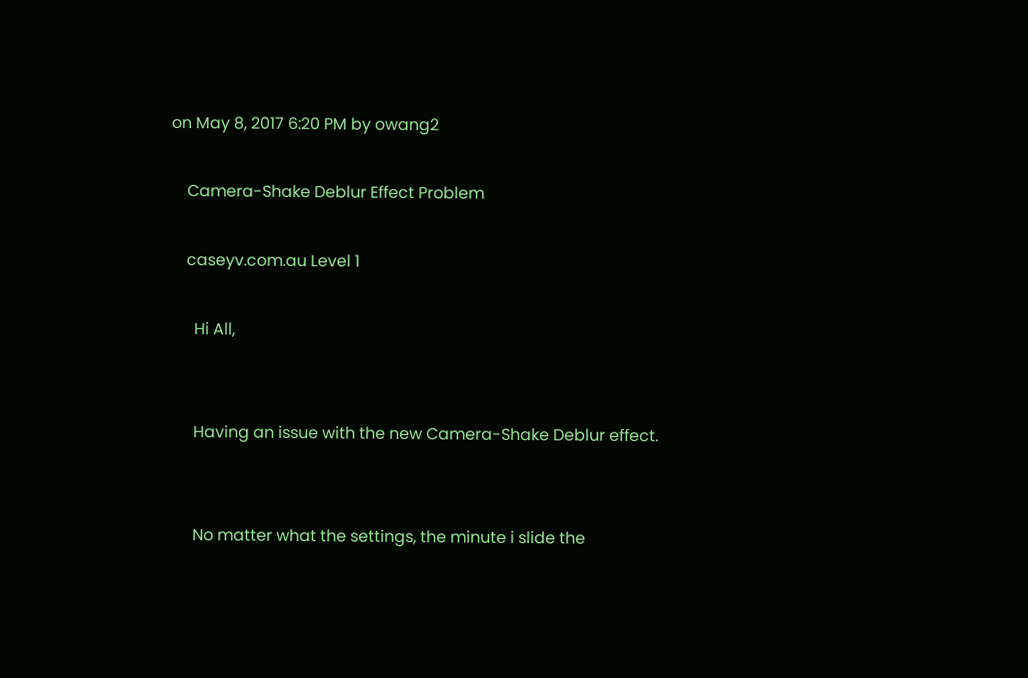on May 8, 2017 6:20 PM by owang2

    Camera-Shake Deblur Effect Problem

    caseyv.com.au Level 1

      Hi All,


      Having an issue with the new Camera-Shake Deblur effect.


      No matter what the settings, the minute i slide the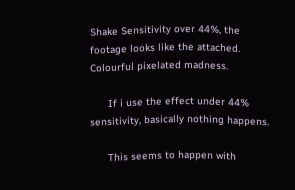Shake Sensitivity over 44%, the footage looks like the attached. Colourful pixelated madness.

      If i use the effect under 44% sensitivity, basically nothing happens.

      This seems to happen with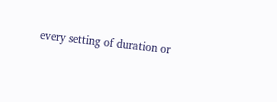every setting of duration or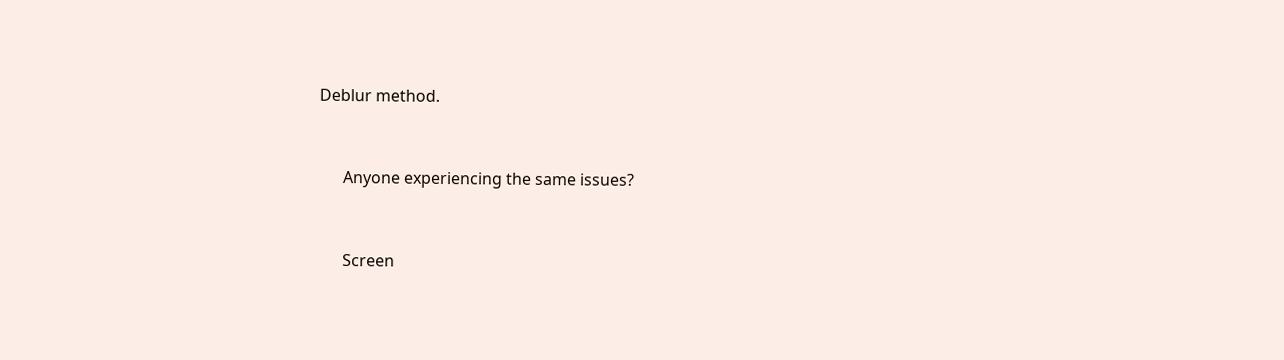Deblur method.


      Anyone experiencing the same issues?


      Screen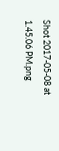Shot 2017-05-08 at 1.45.06 PM.png